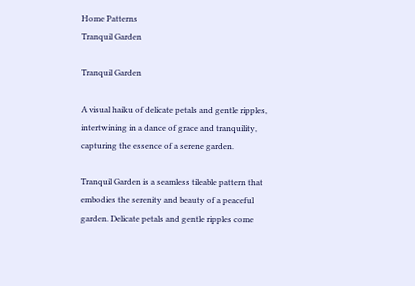Home Patterns
Tranquil Garden

Tranquil Garden

A visual haiku of delicate petals and gentle ripples, intertwining in a dance of grace and tranquility, capturing the essence of a serene garden.

Tranquil Garden is a seamless tileable pattern that embodies the serenity and beauty of a peaceful garden. Delicate petals and gentle ripples come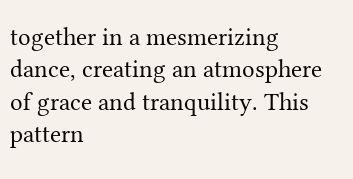together in a mesmerizing dance, creating an atmosphere of grace and tranquility. This pattern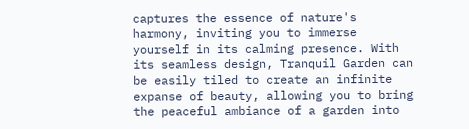captures the essence of nature's harmony, inviting you to immerse yourself in its calming presence. With its seamless design, Tranquil Garden can be easily tiled to create an infinite expanse of beauty, allowing you to bring the peaceful ambiance of a garden into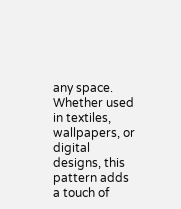any space. Whether used in textiles, wallpapers, or digital designs, this pattern adds a touch of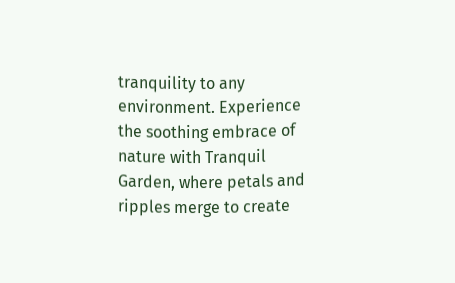tranquility to any environment. Experience the soothing embrace of nature with Tranquil Garden, where petals and ripples merge to create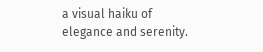a visual haiku of elegance and serenity.